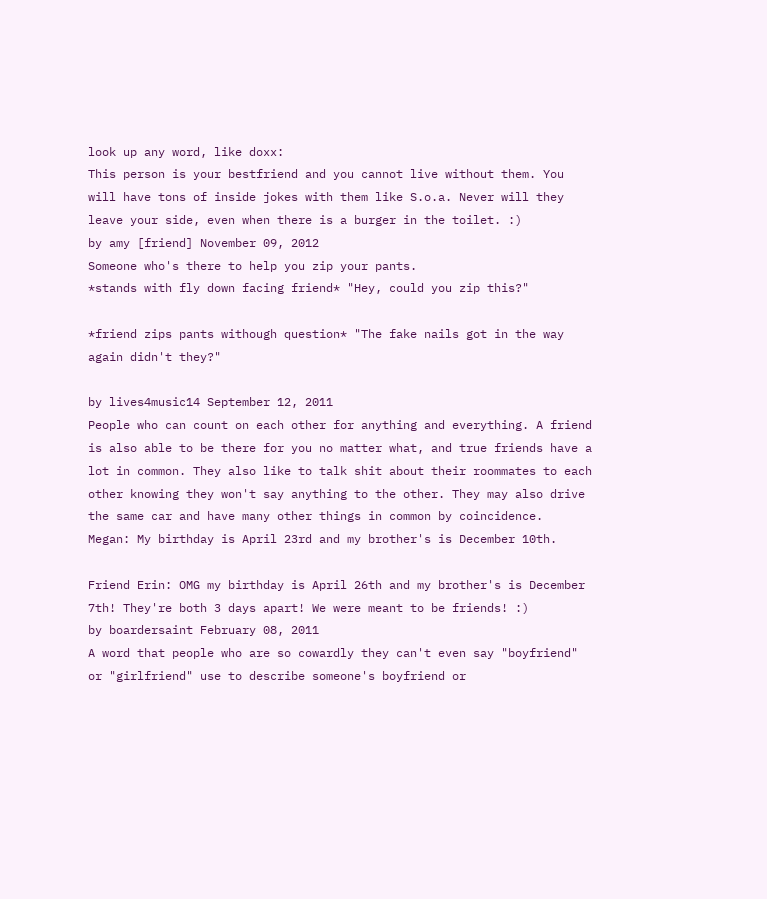look up any word, like doxx:
This person is your bestfriend and you cannot live without them. You will have tons of inside jokes with them like S.o.a. Never will they leave your side, even when there is a burger in the toilet. :)
by amy [friend] November 09, 2012
Someone who's there to help you zip your pants.
*stands with fly down facing friend* "Hey, could you zip this?"

*friend zips pants withough question* "The fake nails got in the way again didn't they?"

by lives4music14 September 12, 2011
People who can count on each other for anything and everything. A friend is also able to be there for you no matter what, and true friends have a lot in common. They also like to talk shit about their roommates to each other knowing they won't say anything to the other. They may also drive the same car and have many other things in common by coincidence.
Megan: My birthday is April 23rd and my brother's is December 10th.

Friend Erin: OMG my birthday is April 26th and my brother's is December 7th! They're both 3 days apart! We were meant to be friends! :)
by boardersaint February 08, 2011
A word that people who are so cowardly they can't even say "boyfriend" or "girlfriend" use to describe someone's boyfriend or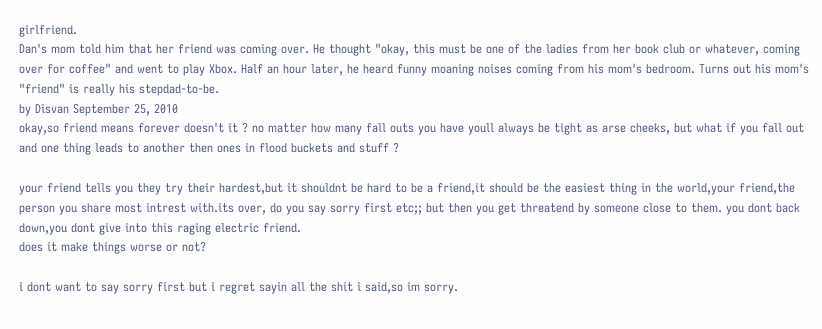girlfriend.
Dan's mom told him that her friend was coming over. He thought "okay, this must be one of the ladies from her book club or whatever, coming over for coffee" and went to play Xbox. Half an hour later, he heard funny moaning noises coming from his mom's bedroom. Turns out his mom's "friend" is really his stepdad-to-be.
by Disvan September 25, 2010
okay,so friend means forever doesn't it ? no matter how many fall outs you have youll always be tight as arse cheeks, but what if you fall out and one thing leads to another then ones in flood buckets and stuff ?

your friend tells you they try their hardest,but it shouldnt be hard to be a friend,it should be the easiest thing in the world,your friend,the person you share most intrest with.its over, do you say sorry first etc;; but then you get threatend by someone close to them. you dont back down,you dont give into this raging electric friend.
does it make things worse or not?

i dont want to say sorry first but i regret sayin all the shit i said,so im sorry.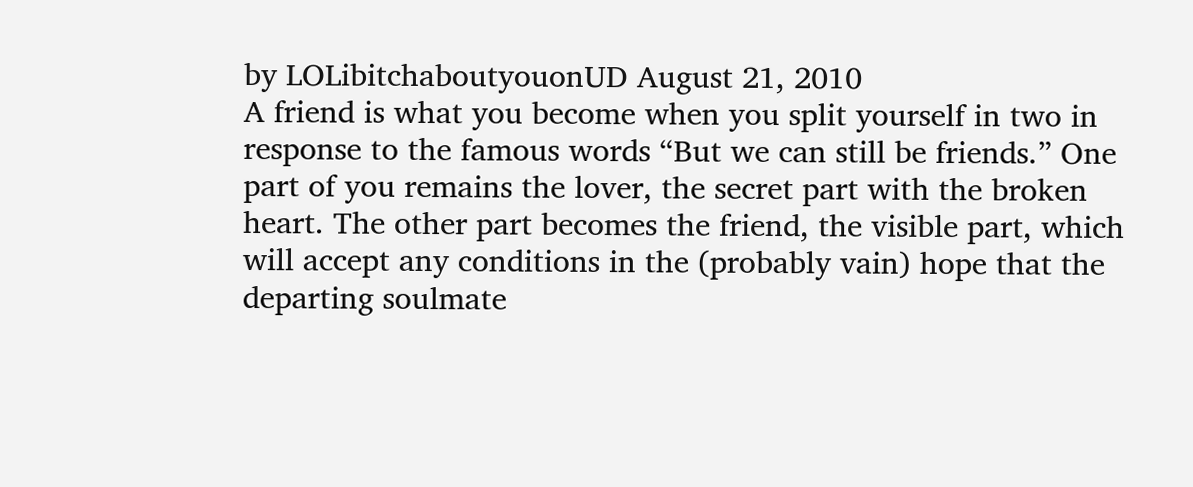by LOLibitchaboutyouonUD August 21, 2010
A friend is what you become when you split yourself in two in response to the famous words “But we can still be friends.” One part of you remains the lover, the secret part with the broken heart. The other part becomes the friend, the visible part, which will accept any conditions in the (probably vain) hope that the departing soulmate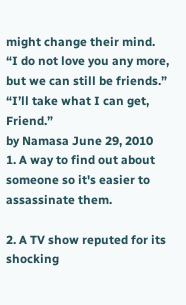might change their mind.
“I do not love you any more, but we can still be friends.”
“I’ll take what I can get, Friend.”
by Namasa June 29, 2010
1. A way to find out about someone so it's easier to assassinate them.

2. A TV show reputed for its shocking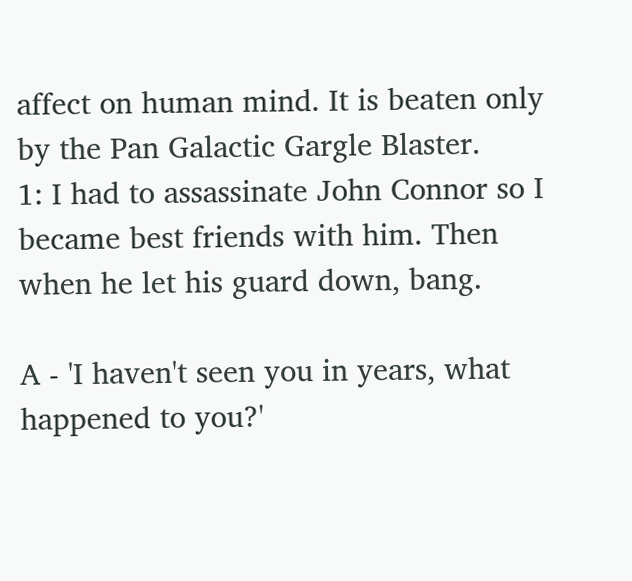affect on human mind. It is beaten only by the Pan Galactic Gargle Blaster.
1: I had to assassinate John Connor so I became best friends with him. Then when he let his guard down, bang.

A - 'I haven't seen you in years, what happened to you?'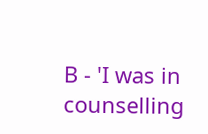B - 'I was in counselling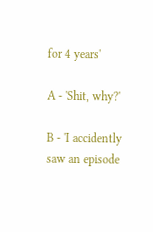for 4 years'

A - 'Shit, why?'

B - 'I accidently saw an episode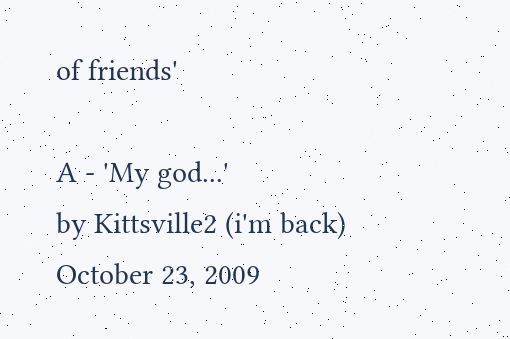of friends'

A - 'My god...'
by Kittsville2 (i'm back) October 23, 2009